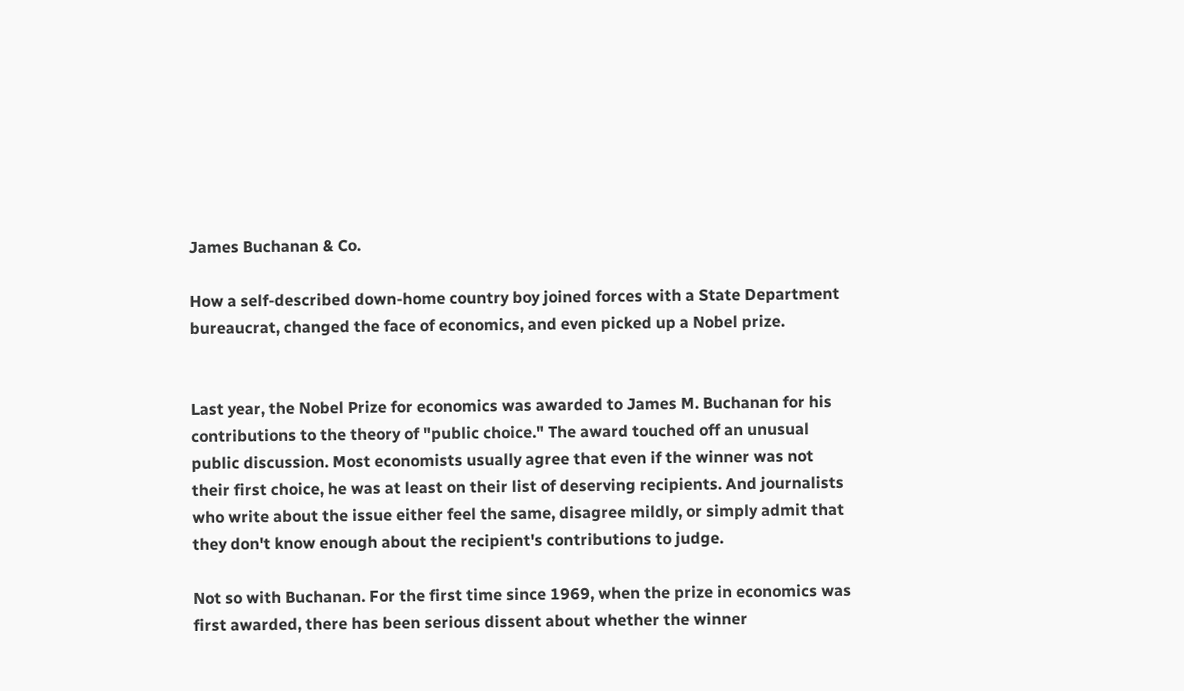James Buchanan & Co.

How a self-described down-home country boy joined forces with a State Department bureaucrat, changed the face of economics, and even picked up a Nobel prize.


Last year, the Nobel Prize for economics was awarded to James M. Buchanan for his contributions to the theory of "public choice." The award touched off an unusual public discussion. Most economists usually agree that even if the winner was not their first choice, he was at least on their list of deserving recipients. And journalists who write about the issue either feel the same, disagree mildly, or simply admit that they don't know enough about the recipient's contributions to judge.

Not so with Buchanan. For the first time since 1969, when the prize in economics was first awarded, there has been serious dissent about whether the winner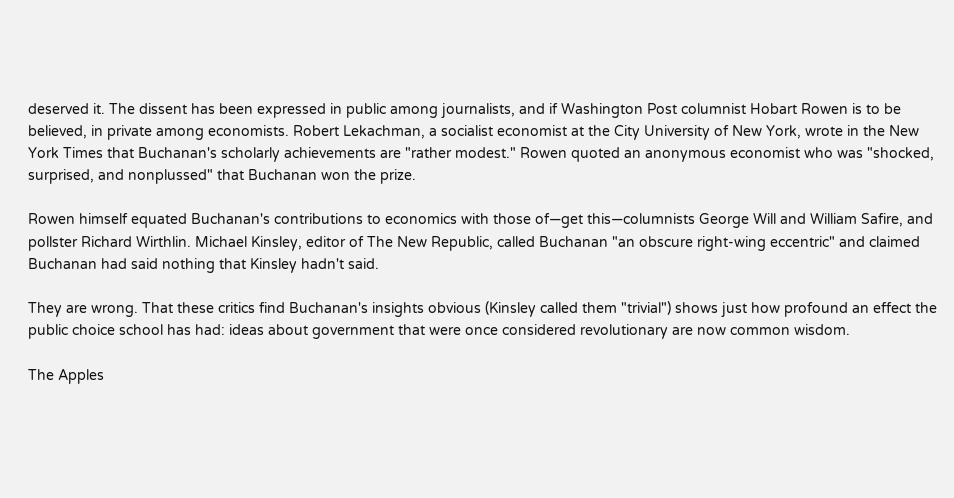deserved it. The dissent has been expressed in public among journalists, and if Washington Post columnist Hobart Rowen is to be believed, in private among economists. Robert Lekachman, a socialist economist at the City University of New York, wrote in the New York Times that Buchanan's scholarly achievements are "rather modest." Rowen quoted an anonymous economist who was "shocked, surprised, and nonplussed" that Buchanan won the prize.

Rowen himself equated Buchanan's contributions to economics with those of—get this—columnists George Will and William Safire, and pollster Richard Wirthlin. Michael Kinsley, editor of The New Republic, called Buchanan "an obscure right-wing eccentric" and claimed Buchanan had said nothing that Kinsley hadn't said.

They are wrong. That these critics find Buchanan's insights obvious (Kinsley called them "trivial") shows just how profound an effect the public choice school has had: ideas about government that were once considered revolutionary are now common wisdom.

The Apples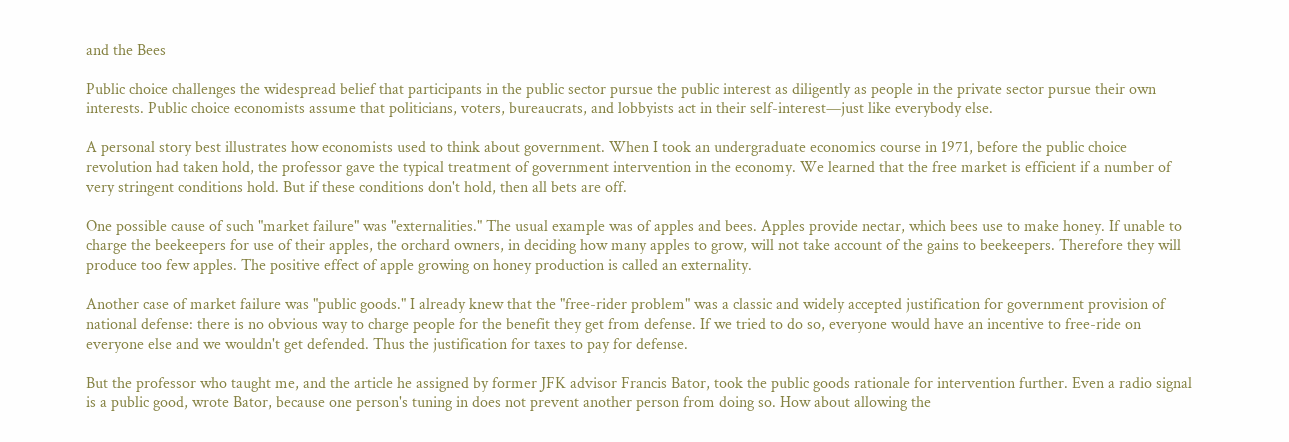and the Bees

Public choice challenges the widespread belief that participants in the public sector pursue the public interest as diligently as people in the private sector pursue their own interests. Public choice economists assume that politicians, voters, bureaucrats, and lobbyists act in their self-interest—just like everybody else.

A personal story best illustrates how economists used to think about government. When I took an undergraduate economics course in 1971, before the public choice revolution had taken hold, the professor gave the typical treatment of government intervention in the economy. We learned that the free market is efficient if a number of very stringent conditions hold. But if these conditions don't hold, then all bets are off.

One possible cause of such "market failure" was "externalities." The usual example was of apples and bees. Apples provide nectar, which bees use to make honey. If unable to charge the beekeepers for use of their apples, the orchard owners, in deciding how many apples to grow, will not take account of the gains to beekeepers. Therefore they will produce too few apples. The positive effect of apple growing on honey production is called an externality.

Another case of market failure was "public goods." I already knew that the "free-rider problem" was a classic and widely accepted justification for government provision of national defense: there is no obvious way to charge people for the benefit they get from defense. If we tried to do so, everyone would have an incentive to free-ride on everyone else and we wouldn't get defended. Thus the justification for taxes to pay for defense.

But the professor who taught me, and the article he assigned by former JFK advisor Francis Bator, took the public goods rationale for intervention further. Even a radio signal is a public good, wrote Bator, because one person's tuning in does not prevent another person from doing so. How about allowing the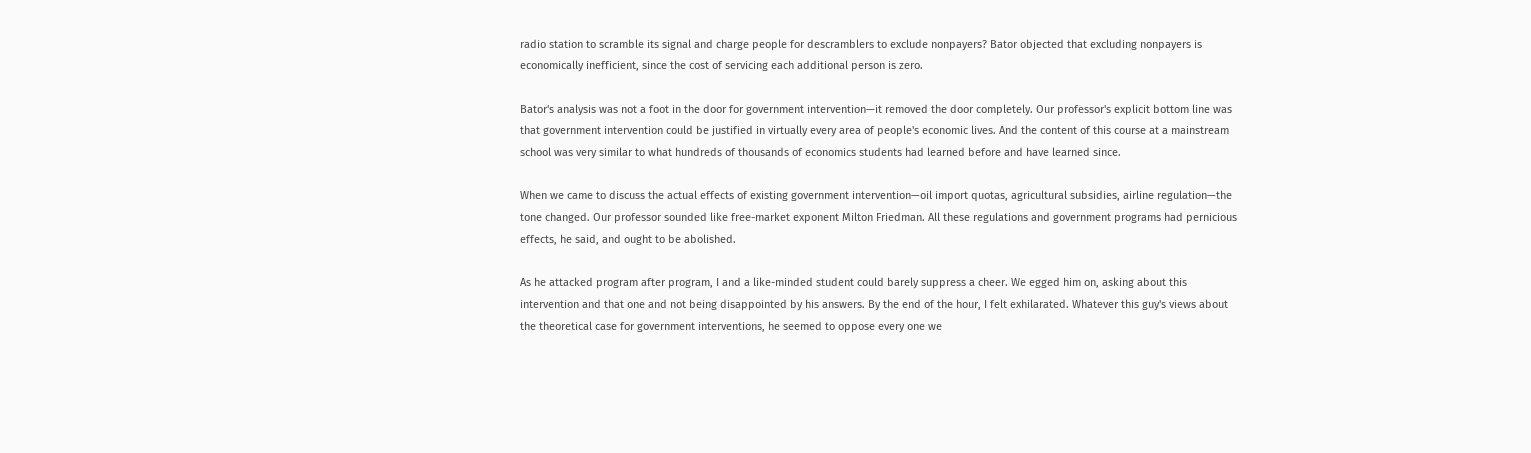radio station to scramble its signal and charge people for descramblers to exclude nonpayers? Bator objected that excluding nonpayers is economically inefficient, since the cost of servicing each additional person is zero.

Bator's analysis was not a foot in the door for government intervention—it removed the door completely. Our professor's explicit bottom line was that government intervention could be justified in virtually every area of people's economic lives. And the content of this course at a mainstream school was very similar to what hundreds of thousands of economics students had learned before and have learned since.

When we came to discuss the actual effects of existing government intervention—oil import quotas, agricultural subsidies, airline regulation—the tone changed. Our professor sounded like free-market exponent Milton Friedman. All these regulations and government programs had pernicious effects, he said, and ought to be abolished.

As he attacked program after program, I and a like-minded student could barely suppress a cheer. We egged him on, asking about this intervention and that one and not being disappointed by his answers. By the end of the hour, I felt exhilarated. Whatever this guy's views about the theoretical case for government interventions, he seemed to oppose every one we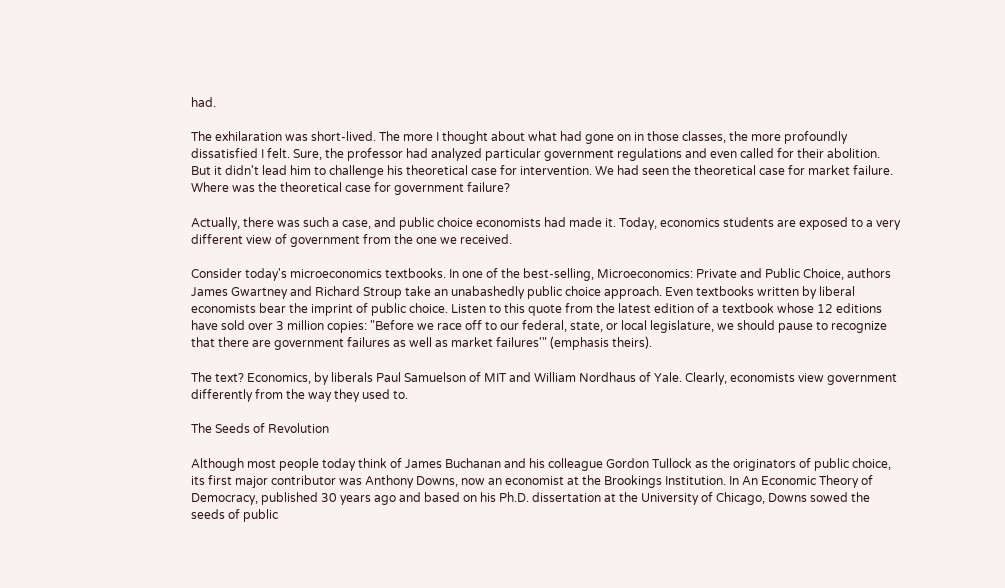had.

The exhilaration was short-lived. The more I thought about what had gone on in those classes, the more profoundly dissatisfied I felt. Sure, the professor had analyzed particular government regulations and even called for their abolition. But it didn't lead him to challenge his theoretical case for intervention. We had seen the theoretical case for market failure. Where was the theoretical case for government failure?

Actually, there was such a case, and public choice economists had made it. Today, economics students are exposed to a very different view of government from the one we received.

Consider today's microeconomics textbooks. In one of the best-selling, Microeconomics: Private and Public Choice, authors James Gwartney and Richard Stroup take an unabashedly public choice approach. Even textbooks written by liberal economists bear the imprint of public choice. Listen to this quote from the latest edition of a textbook whose 12 editions have sold over 3 million copies: "Before we race off to our federal, state, or local legislature, we should pause to recognize that there are government failures as well as market failures'" (emphasis theirs).

The text? Economics, by liberals Paul Samuelson of MIT and William Nordhaus of Yale. Clearly, economists view government differently from the way they used to.

The Seeds of Revolution

Although most people today think of James Buchanan and his colleague Gordon Tullock as the originators of public choice, its first major contributor was Anthony Downs, now an economist at the Brookings Institution. In An Economic Theory of Democracy, published 30 years ago and based on his Ph.D. dissertation at the University of Chicago, Downs sowed the seeds of public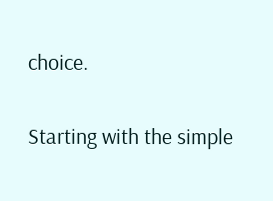choice.

Starting with the simple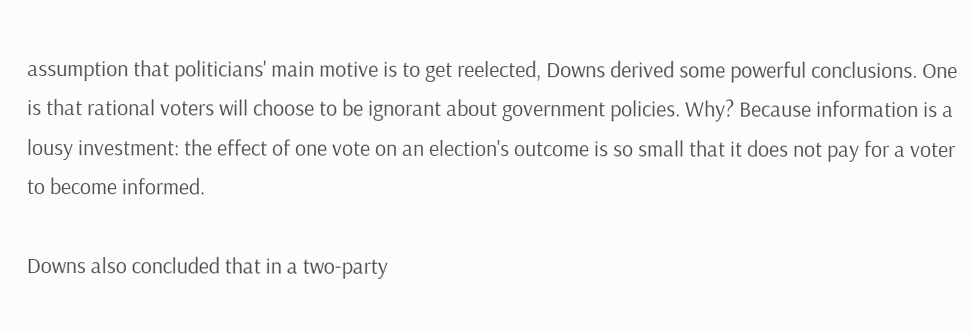assumption that politicians' main motive is to get reelected, Downs derived some powerful conclusions. One is that rational voters will choose to be ignorant about government policies. Why? Because information is a lousy investment: the effect of one vote on an election's outcome is so small that it does not pay for a voter to become informed.

Downs also concluded that in a two-party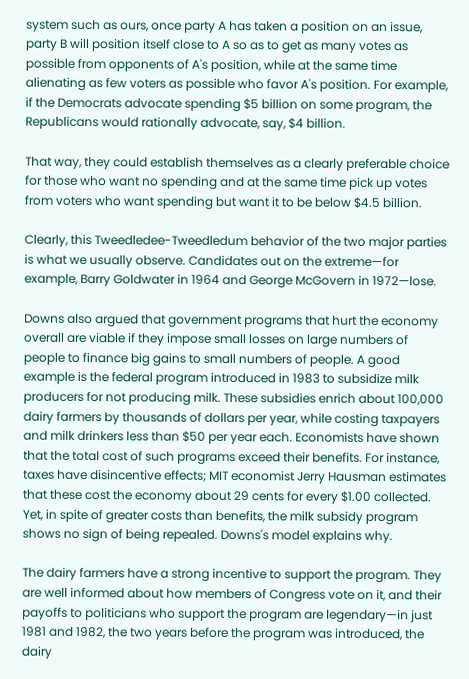system such as ours, once party A has taken a position on an issue, party B will position itself close to A so as to get as many votes as possible from opponents of A's position, while at the same time alienating as few voters as possible who favor A's position. For example, if the Democrats advocate spending $5 billion on some program, the Republicans would rationally advocate, say, $4 billion.

That way, they could establish themselves as a clearly preferable choice for those who want no spending and at the same time pick up votes from voters who want spending but want it to be below $4.5 billion.

Clearly, this Tweedledee-Tweedledum behavior of the two major parties is what we usually observe. Candidates out on the extreme—for example, Barry Goldwater in 1964 and George McGovern in 1972—lose.

Downs also argued that government programs that hurt the economy overall are viable if they impose small losses on large numbers of people to finance big gains to small numbers of people. A good example is the federal program introduced in 1983 to subsidize milk producers for not producing milk. These subsidies enrich about 100,000 dairy farmers by thousands of dollars per year, while costing taxpayers and milk drinkers less than $50 per year each. Economists have shown that the total cost of such programs exceed their benefits. For instance, taxes have disincentive effects; MIT economist Jerry Hausman estimates that these cost the economy about 29 cents for every $1.00 collected. Yet, in spite of greater costs than benefits, the milk subsidy program shows no sign of being repealed. Downs's model explains why.

The dairy farmers have a strong incentive to support the program. They are well informed about how members of Congress vote on it, and their payoffs to politicians who support the program are legendary—in just 1981 and 1982, the two years before the program was introduced, the dairy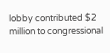lobby contributed $2 million to congressional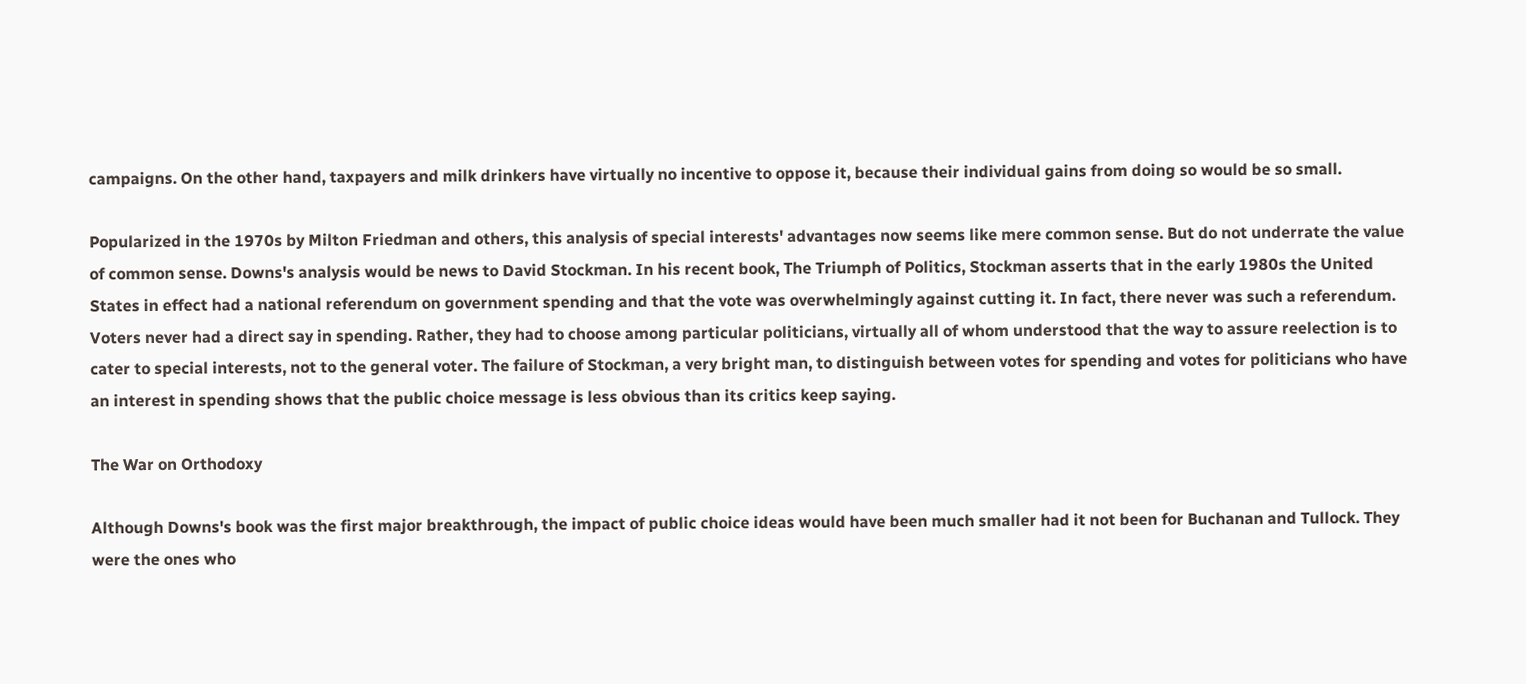campaigns. On the other hand, taxpayers and milk drinkers have virtually no incentive to oppose it, because their individual gains from doing so would be so small.

Popularized in the 1970s by Milton Friedman and others, this analysis of special interests' advantages now seems like mere common sense. But do not underrate the value of common sense. Downs's analysis would be news to David Stockman. In his recent book, The Triumph of Politics, Stockman asserts that in the early 1980s the United States in effect had a national referendum on government spending and that the vote was overwhelmingly against cutting it. In fact, there never was such a referendum. Voters never had a direct say in spending. Rather, they had to choose among particular politicians, virtually all of whom understood that the way to assure reelection is to cater to special interests, not to the general voter. The failure of Stockman, a very bright man, to distinguish between votes for spending and votes for politicians who have an interest in spending shows that the public choice message is less obvious than its critics keep saying.

The War on Orthodoxy

Although Downs's book was the first major breakthrough, the impact of public choice ideas would have been much smaller had it not been for Buchanan and Tullock. They were the ones who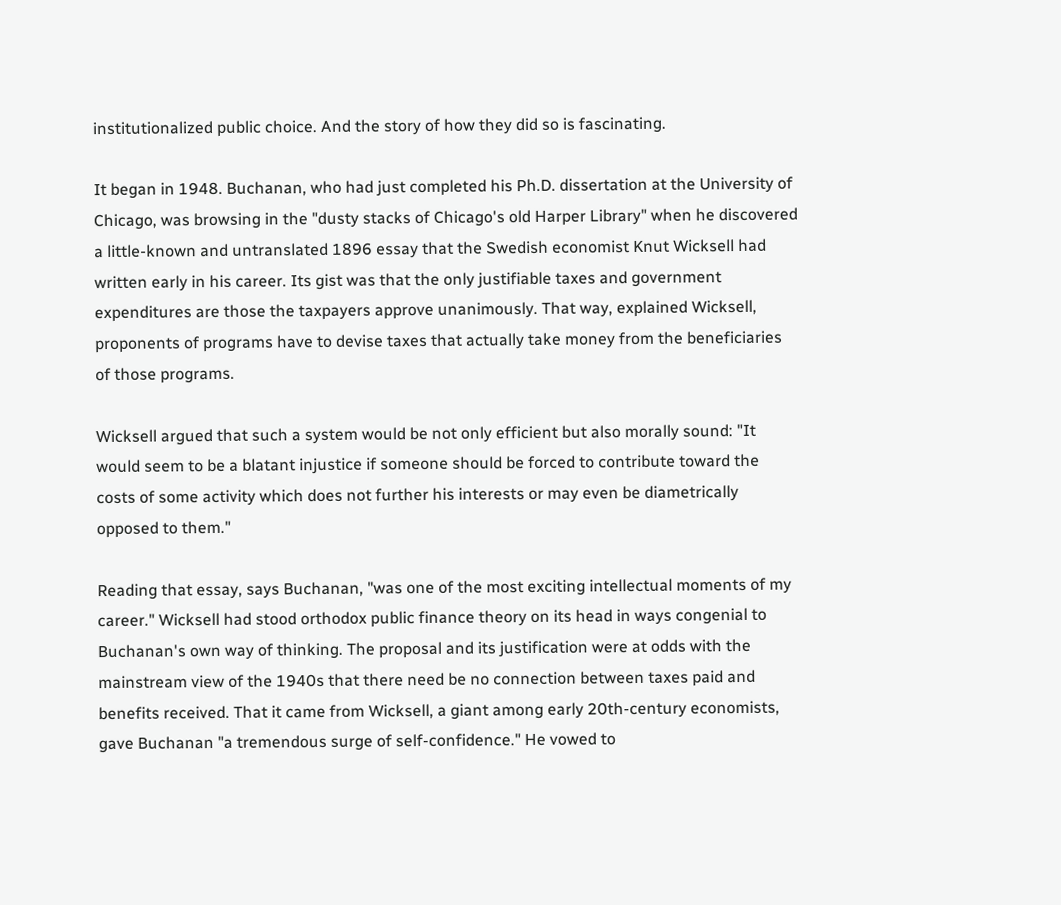institutionalized public choice. And the story of how they did so is fascinating.

It began in 1948. Buchanan, who had just completed his Ph.D. dissertation at the University of Chicago, was browsing in the "dusty stacks of Chicago's old Harper Library" when he discovered a little-known and untranslated 1896 essay that the Swedish economist Knut Wicksell had written early in his career. Its gist was that the only justifiable taxes and government expenditures are those the taxpayers approve unanimously. That way, explained Wicksell, proponents of programs have to devise taxes that actually take money from the beneficiaries of those programs.

Wicksell argued that such a system would be not only efficient but also morally sound: "It would seem to be a blatant injustice if someone should be forced to contribute toward the costs of some activity which does not further his interests or may even be diametrically opposed to them."

Reading that essay, says Buchanan, "was one of the most exciting intellectual moments of my career." Wicksell had stood orthodox public finance theory on its head in ways congenial to Buchanan's own way of thinking. The proposal and its justification were at odds with the mainstream view of the 1940s that there need be no connection between taxes paid and benefits received. That it came from Wicksell, a giant among early 20th-century economists, gave Buchanan "a tremendous surge of self-confidence." He vowed to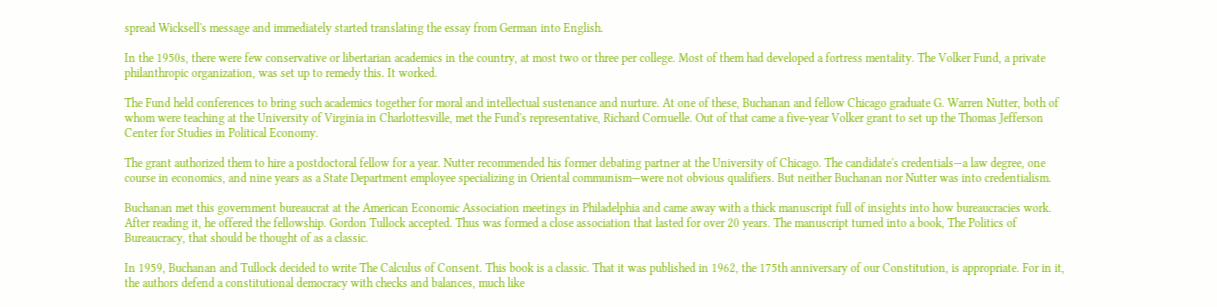spread Wicksell's message and immediately started translating the essay from German into English.

In the 1950s, there were few conservative or libertarian academics in the country, at most two or three per college. Most of them had developed a fortress mentality. The Volker Fund, a private philanthropic organization, was set up to remedy this. It worked.

The Fund held conferences to bring such academics together for moral and intellectual sustenance and nurture. At one of these, Buchanan and fellow Chicago graduate G. Warren Nutter, both of whom were teaching at the University of Virginia in Charlottesville, met the Fund's representative, Richard Cornuelle. Out of that came a five-year Volker grant to set up the Thomas Jefferson Center for Studies in Political Economy.

The grant authorized them to hire a postdoctoral fellow for a year. Nutter recommended his former debating partner at the University of Chicago. The candidate's credentials—a law degree, one course in economics, and nine years as a State Department employee specializing in Oriental communism—were not obvious qualifiers. But neither Buchanan nor Nutter was into credentialism.

Buchanan met this government bureaucrat at the American Economic Association meetings in Philadelphia and came away with a thick manuscript full of insights into how bureaucracies work. After reading it, he offered the fellowship. Gordon Tullock accepted. Thus was formed a close association that lasted for over 20 years. The manuscript turned into a book, The Politics of Bureaucracy, that should be thought of as a classic.

In 1959, Buchanan and Tullock decided to write The Calculus of Consent. This book is a classic. That it was published in 1962, the 175th anniversary of our Constitution, is appropriate. For in it, the authors defend a constitutional democracy with checks and balances, much like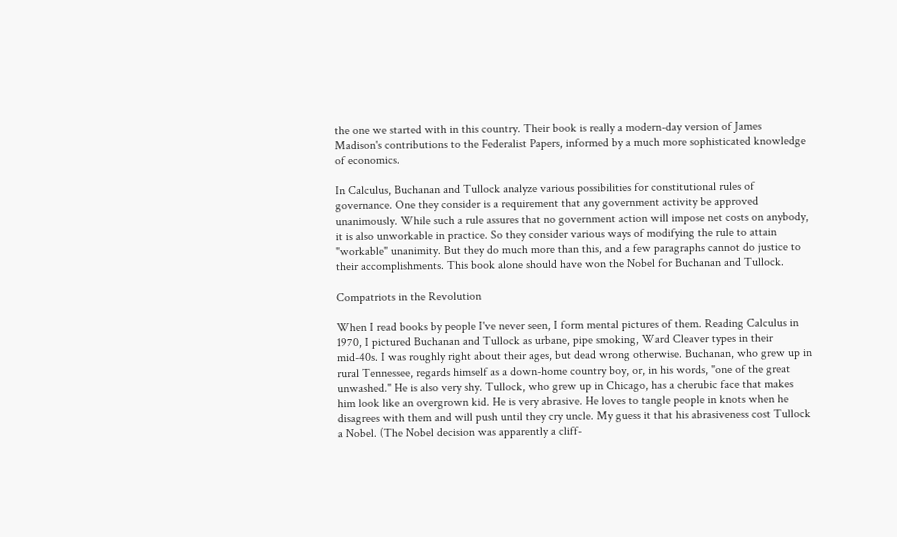the one we started with in this country. Their book is really a modern-day version of James Madison's contributions to the Federalist Papers, informed by a much more sophisticated knowledge of economics.

In Calculus, Buchanan and Tullock analyze various possibilities for constitutional rules of governance. One they consider is a requirement that any government activity be approved unanimously. While such a rule assures that no government action will impose net costs on anybody, it is also unworkable in practice. So they consider various ways of modifying the rule to attain "workable" unanimity. But they do much more than this, and a few paragraphs cannot do justice to their accomplishments. This book alone should have won the Nobel for Buchanan and Tullock.

Compatriots in the Revolution

When I read books by people I've never seen, I form mental pictures of them. Reading Calculus in 1970, I pictured Buchanan and Tullock as urbane, pipe smoking, Ward Cleaver types in their mid-40s. I was roughly right about their ages, but dead wrong otherwise. Buchanan, who grew up in rural Tennessee, regards himself as a down-home country boy, or, in his words, "one of the great unwashed." He is also very shy. Tullock, who grew up in Chicago, has a cherubic face that makes him look like an overgrown kid. He is very abrasive. He loves to tangle people in knots when he disagrees with them and will push until they cry uncle. My guess it that his abrasiveness cost Tullock a Nobel. (The Nobel decision was apparently a cliff-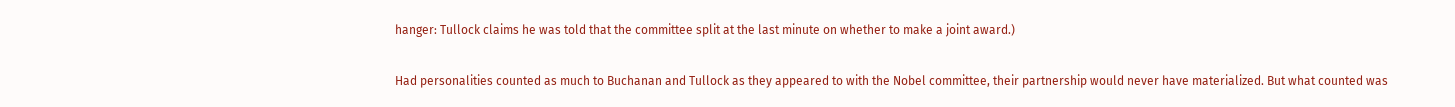hanger: Tullock claims he was told that the committee split at the last minute on whether to make a joint award.)

Had personalities counted as much to Buchanan and Tullock as they appeared to with the Nobel committee, their partnership would never have materialized. But what counted was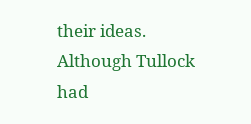their ideas. Although Tullock had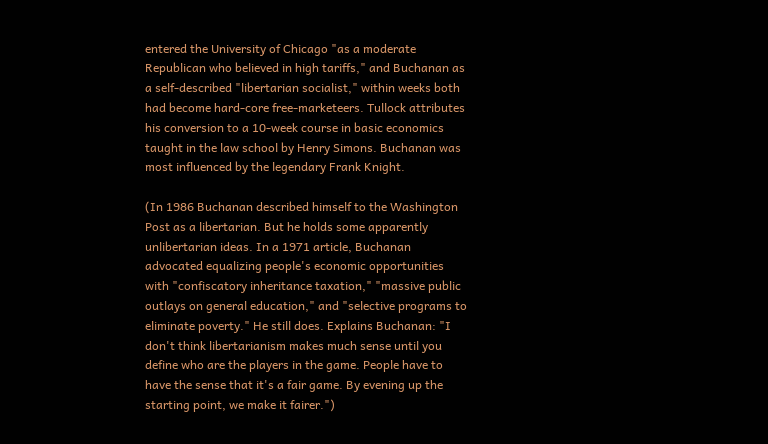entered the University of Chicago "as a moderate Republican who believed in high tariffs," and Buchanan as a self-described "libertarian socialist," within weeks both had become hard-core free-marketeers. Tullock attributes his conversion to a 10-week course in basic economics taught in the law school by Henry Simons. Buchanan was most influenced by the legendary Frank Knight.

(In 1986 Buchanan described himself to the Washington Post as a libertarian. But he holds some apparently unlibertarian ideas. In a 1971 article, Buchanan advocated equalizing people's economic opportunities with "confiscatory inheritance taxation," "massive public outlays on general education," and "selective programs to eliminate poverty." He still does. Explains Buchanan: "I don't think libertarianism makes much sense until you define who are the players in the game. People have to have the sense that it's a fair game. By evening up the starting point, we make it fairer.")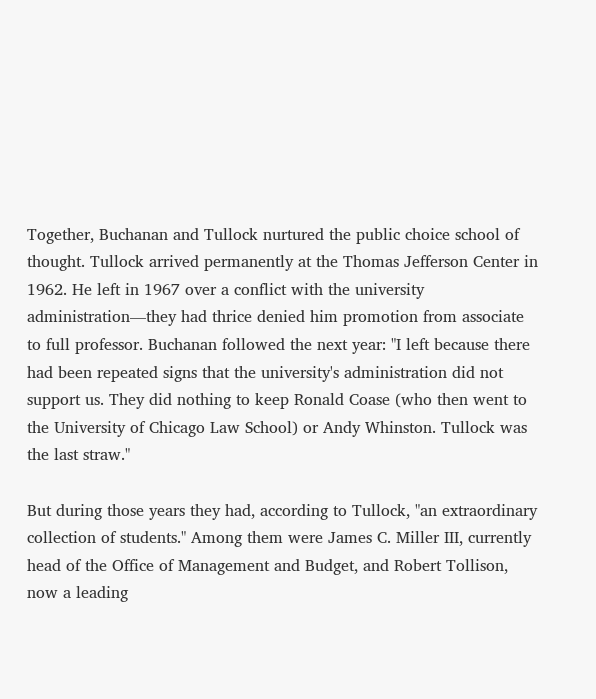Together, Buchanan and Tullock nurtured the public choice school of thought. Tullock arrived permanently at the Thomas Jefferson Center in 1962. He left in 1967 over a conflict with the university administration—they had thrice denied him promotion from associate to full professor. Buchanan followed the next year: "I left because there had been repeated signs that the university's administration did not support us. They did nothing to keep Ronald Coase (who then went to the University of Chicago Law School) or Andy Whinston. Tullock was the last straw."

But during those years they had, according to Tullock, "an extraordinary collection of students." Among them were James C. Miller III, currently head of the Office of Management and Budget, and Robert Tollison, now a leading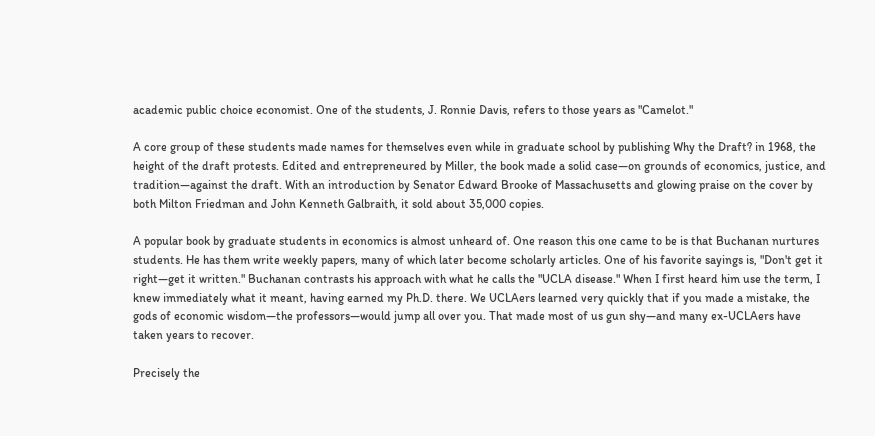academic public choice economist. One of the students, J. Ronnie Davis, refers to those years as "Camelot."

A core group of these students made names for themselves even while in graduate school by publishing Why the Draft? in 1968, the height of the draft protests. Edited and entrepreneured by Miller, the book made a solid case—on grounds of economics, justice, and tradition—against the draft. With an introduction by Senator Edward Brooke of Massachusetts and glowing praise on the cover by both Milton Friedman and John Kenneth Galbraith, it sold about 35,000 copies.

A popular book by graduate students in economics is almost unheard of. One reason this one came to be is that Buchanan nurtures students. He has them write weekly papers, many of which later become scholarly articles. One of his favorite sayings is, "Don't get it right—get it written." Buchanan contrasts his approach with what he calls the "UCLA disease." When I first heard him use the term, I knew immediately what it meant, having earned my Ph.D. there. We UCLAers learned very quickly that if you made a mistake, the gods of economic wisdom—the professors—would jump all over you. That made most of us gun shy—and many ex-UCLAers have taken years to recover.

Precisely the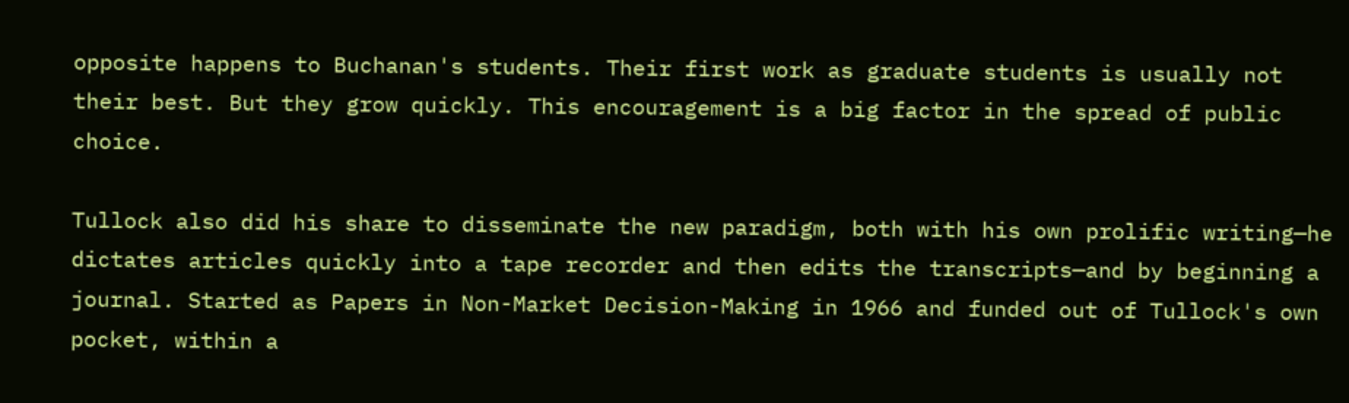opposite happens to Buchanan's students. Their first work as graduate students is usually not their best. But they grow quickly. This encouragement is a big factor in the spread of public choice.

Tullock also did his share to disseminate the new paradigm, both with his own prolific writing—he dictates articles quickly into a tape recorder and then edits the transcripts—and by beginning a journal. Started as Papers in Non-Market Decision-Making in 1966 and funded out of Tullock's own pocket, within a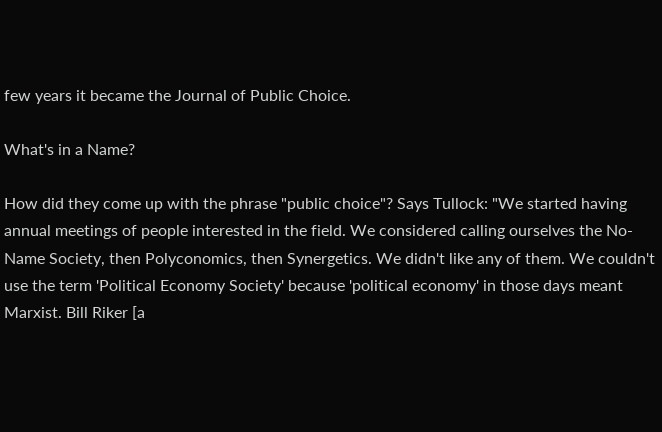few years it became the Journal of Public Choice.

What's in a Name?

How did they come up with the phrase "public choice"? Says Tullock: "We started having annual meetings of people interested in the field. We considered calling ourselves the No-Name Society, then Polyconomics, then Synergetics. We didn't like any of them. We couldn't use the term 'Political Economy Society' because 'political economy' in those days meant Marxist. Bill Riker [a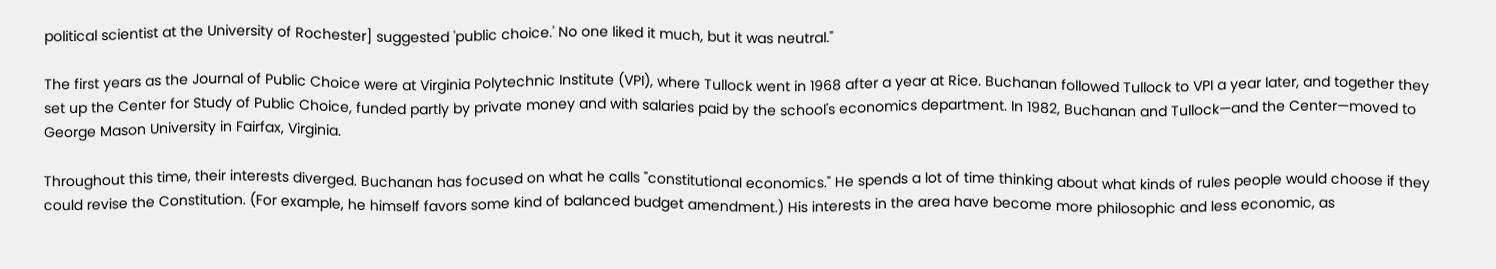political scientist at the University of Rochester] suggested 'public choice.' No one liked it much, but it was neutral."

The first years as the Journal of Public Choice were at Virginia Polytechnic Institute (VPI), where Tullock went in 1968 after a year at Rice. Buchanan followed Tullock to VPI a year later, and together they set up the Center for Study of Public Choice, funded partly by private money and with salaries paid by the school's economics department. In 1982, Buchanan and Tullock—and the Center—moved to George Mason University in Fairfax, Virginia.

Throughout this time, their interests diverged. Buchanan has focused on what he calls "constitutional economics." He spends a lot of time thinking about what kinds of rules people would choose if they could revise the Constitution. (For example, he himself favors some kind of balanced budget amendment.) His interests in the area have become more philosophic and less economic, as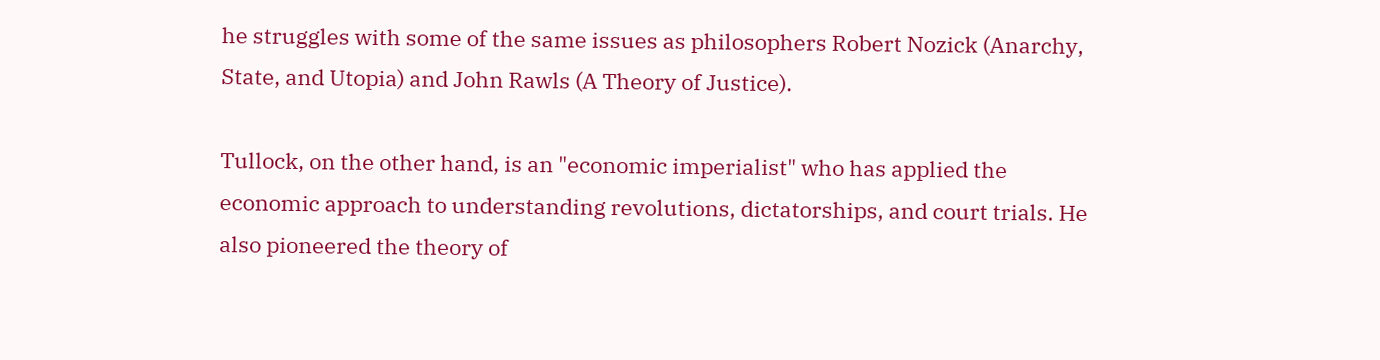he struggles with some of the same issues as philosophers Robert Nozick (Anarchy, State, and Utopia) and John Rawls (A Theory of Justice).

Tullock, on the other hand, is an "economic imperialist" who has applied the economic approach to understanding revolutions, dictatorships, and court trials. He also pioneered the theory of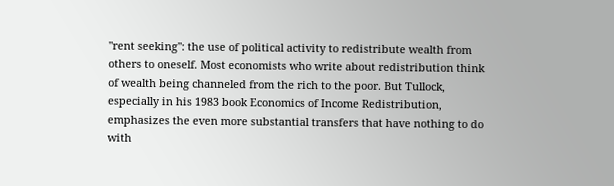"rent seeking": the use of political activity to redistribute wealth from others to oneself. Most economists who write about redistribution think of wealth being channeled from the rich to the poor. But Tullock, especially in his 1983 book Economics of Income Redistribution, emphasizes the even more substantial transfers that have nothing to do with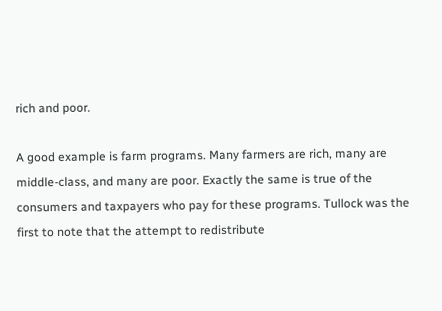rich and poor.

A good example is farm programs. Many farmers are rich, many are middle-class, and many are poor. Exactly the same is true of the consumers and taxpayers who pay for these programs. Tullock was the first to note that the attempt to redistribute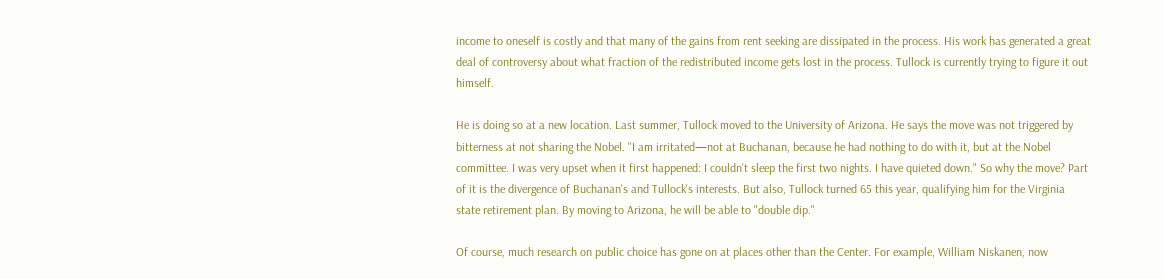income to oneself is costly and that many of the gains from rent seeking are dissipated in the process. His work has generated a great deal of controversy about what fraction of the redistributed income gets lost in the process. Tullock is currently trying to figure it out himself.

He is doing so at a new location. Last summer, Tullock moved to the University of Arizona. He says the move was not triggered by bitterness at not sharing the Nobel. "I am irritated—not at Buchanan, because he had nothing to do with it, but at the Nobel committee. I was very upset when it first happened: I couldn't sleep the first two nights. I have quieted down." So why the move? Part of it is the divergence of Buchanan's and Tullock's interests. But also, Tullock turned 65 this year, qualifying him for the Virginia state retirement plan. By moving to Arizona, he will be able to "double dip."

Of course, much research on public choice has gone on at places other than the Center. For example, William Niskanen, now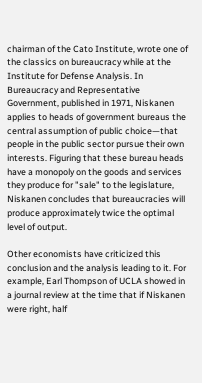chairman of the Cato Institute, wrote one of the classics on bureaucracy while at the Institute for Defense Analysis. In Bureaucracy and Representative Government, published in 1971, Niskanen applies to heads of government bureaus the central assumption of public choice—that people in the public sector pursue their own interests. Figuring that these bureau heads have a monopoly on the goods and services they produce for "sale" to the legislature, Niskanen concludes that bureaucracies will produce approximately twice the optimal level of output.

Other economists have criticized this conclusion and the analysis leading to it. For example, Earl Thompson of UCLA showed in a journal review at the time that if Niskanen were right, half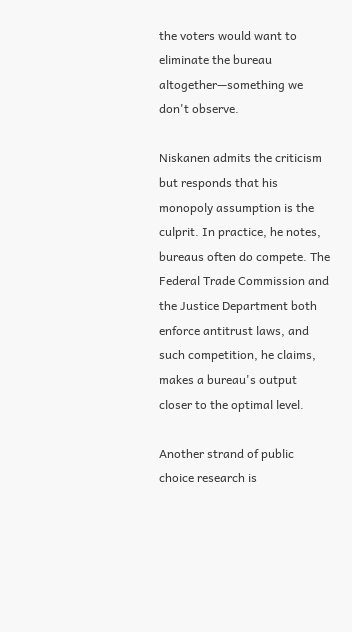the voters would want to eliminate the bureau altogether—something we don't observe.

Niskanen admits the criticism but responds that his monopoly assumption is the culprit. In practice, he notes, bureaus often do compete. The Federal Trade Commission and the Justice Department both enforce antitrust laws, and such competition, he claims, makes a bureau's output closer to the optimal level.

Another strand of public choice research is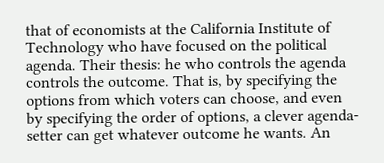that of economists at the California Institute of Technology who have focused on the political agenda. Their thesis: he who controls the agenda controls the outcome. That is, by specifying the options from which voters can choose, and even by specifying the order of options, a clever agenda-setter can get whatever outcome he wants. An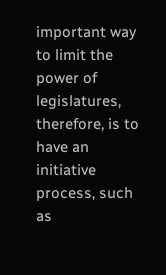important way to limit the power of legislatures, therefore, is to have an initiative process, such as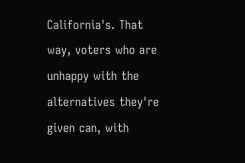California's. That way, voters who are unhappy with the alternatives they're given can, with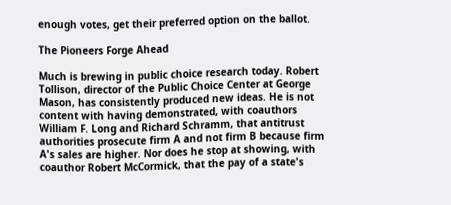enough votes, get their preferred option on the ballot.

The Pioneers Forge Ahead

Much is brewing in public choice research today. Robert Tollison, director of the Public Choice Center at George Mason, has consistently produced new ideas. He is not content with having demonstrated, with coauthors William F. Long and Richard Schramm, that antitrust authorities prosecute firm A and not firm B because firm A's sales are higher. Nor does he stop at showing, with coauthor Robert McCormick, that the pay of a state's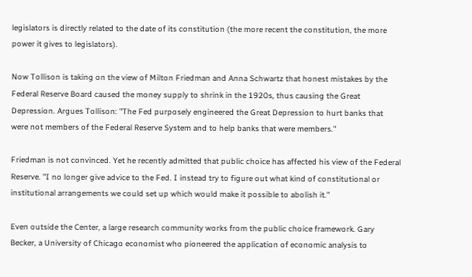legislators is directly related to the date of its constitution (the more recent the constitution, the more power it gives to legislators).

Now Tollison is taking on the view of Milton Friedman and Anna Schwartz that honest mistakes by the Federal Reserve Board caused the money supply to shrink in the 1920s, thus causing the Great Depression. Argues Tollison: "The Fed purposely engineered the Great Depression to hurt banks that were not members of the Federal Reserve System and to help banks that were members."

Friedman is not convinced. Yet he recently admitted that public choice has affected his view of the Federal Reserve. "I no longer give advice to the Fed. I instead try to figure out what kind of constitutional or institutional arrangements we could set up which would make it possible to abolish it."

Even outside the Center, a large research community works from the public choice framework. Gary Becker, a University of Chicago economist who pioneered the application of economic analysis to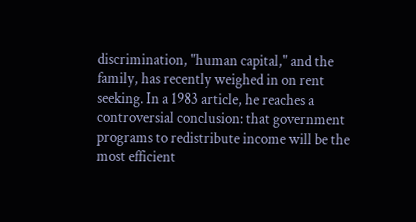discrimination, "human capital," and the family, has recently weighed in on rent seeking. In a 1983 article, he reaches a controversial conclusion: that government programs to redistribute income will be the most efficient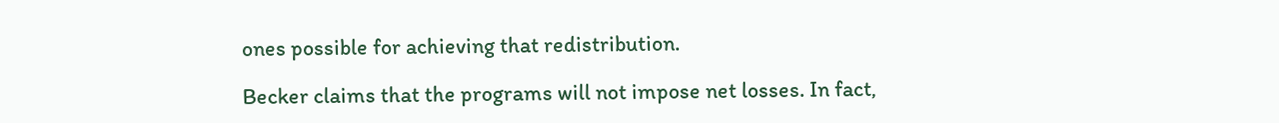ones possible for achieving that redistribution.

Becker claims that the programs will not impose net losses. In fact,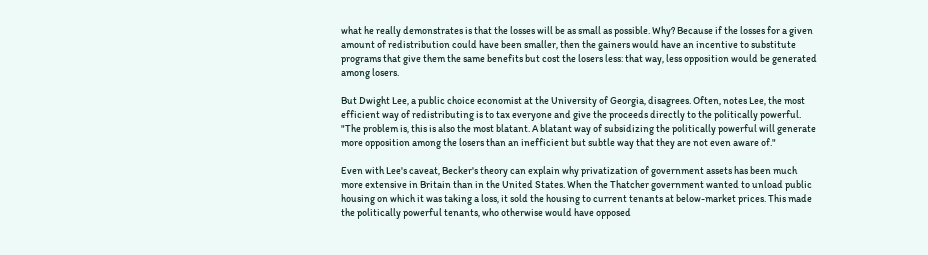what he really demonstrates is that the losses will be as small as possible. Why? Because if the losses for a given amount of redistribution could have been smaller, then the gainers would have an incentive to substitute programs that give them the same benefits but cost the losers less: that way, less opposition would be generated among losers.

But Dwight Lee, a public choice economist at the University of Georgia, disagrees. Often, notes Lee, the most efficient way of redistributing is to tax everyone and give the proceeds directly to the politically powerful. "The problem is, this is also the most blatant. A blatant way of subsidizing the politically powerful will generate more opposition among the losers than an inefficient but subtle way that they are not even aware of."

Even with Lee's caveat, Becker's theory can explain why privatization of government assets has been much more extensive in Britain than in the United States. When the Thatcher government wanted to unload public housing on which it was taking a loss, it sold the housing to current tenants at below-market prices. This made the politically powerful tenants, who otherwise would have opposed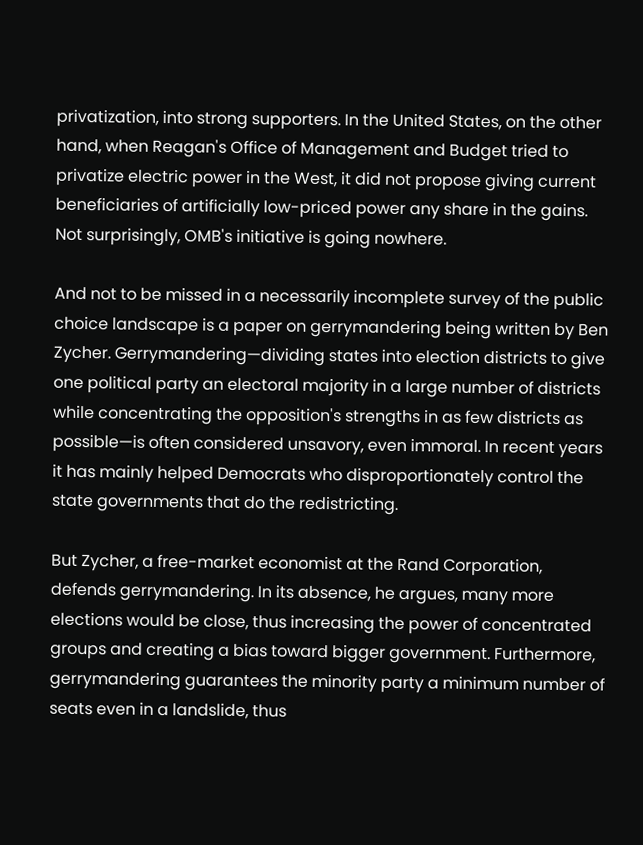privatization, into strong supporters. In the United States, on the other hand, when Reagan's Office of Management and Budget tried to privatize electric power in the West, it did not propose giving current beneficiaries of artificially low-priced power any share in the gains. Not surprisingly, OMB's initiative is going nowhere.

And not to be missed in a necessarily incomplete survey of the public choice landscape is a paper on gerrymandering being written by Ben Zycher. Gerrymandering—dividing states into election districts to give one political party an electoral majority in a large number of districts while concentrating the opposition's strengths in as few districts as possible—is often considered unsavory, even immoral. In recent years it has mainly helped Democrats who disproportionately control the state governments that do the redistricting.

But Zycher, a free-market economist at the Rand Corporation, defends gerrymandering. In its absence, he argues, many more elections would be close, thus increasing the power of concentrated groups and creating a bias toward bigger government. Furthermore, gerrymandering guarantees the minority party a minimum number of seats even in a landslide, thus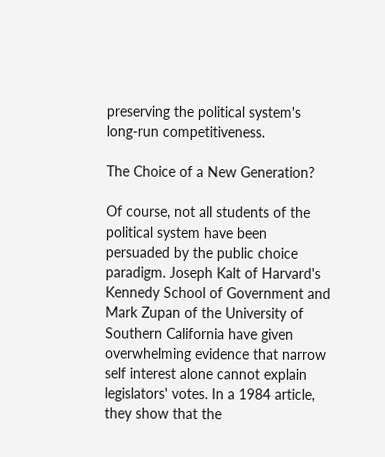preserving the political system's long-run competitiveness.

The Choice of a New Generation?

Of course, not all students of the political system have been persuaded by the public choice paradigm. Joseph Kalt of Harvard's Kennedy School of Government and Mark Zupan of the University of Southern California have given overwhelming evidence that narrow self interest alone cannot explain legislators' votes. In a 1984 article, they show that the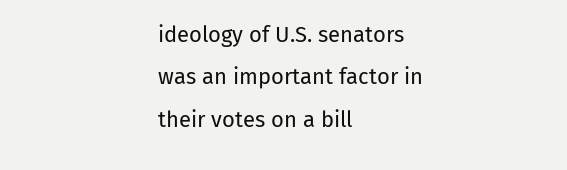ideology of U.S. senators was an important factor in their votes on a bill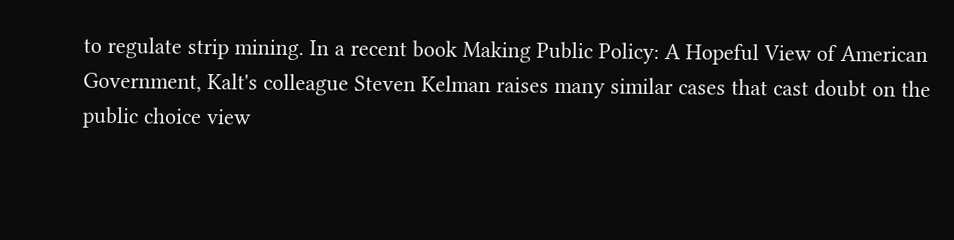to regulate strip mining. In a recent book Making Public Policy: A Hopeful View of American Government, Kalt's colleague Steven Kelman raises many similar cases that cast doubt on the public choice view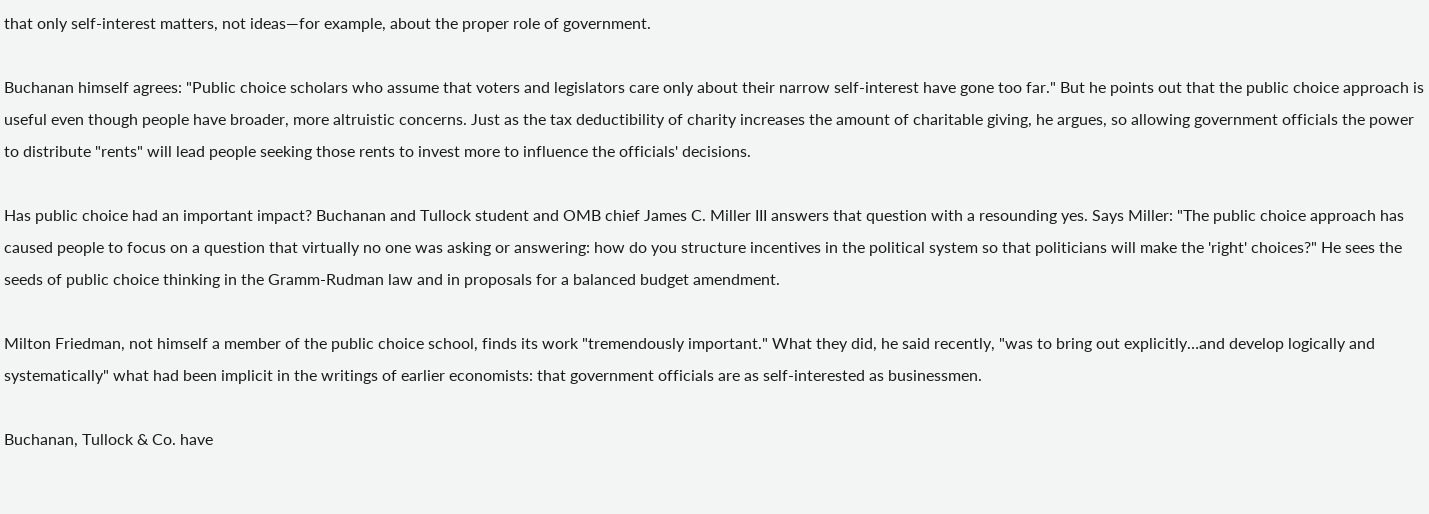that only self-interest matters, not ideas—for example, about the proper role of government.

Buchanan himself agrees: "Public choice scholars who assume that voters and legislators care only about their narrow self-interest have gone too far." But he points out that the public choice approach is useful even though people have broader, more altruistic concerns. Just as the tax deductibility of charity increases the amount of charitable giving, he argues, so allowing government officials the power to distribute "rents" will lead people seeking those rents to invest more to influence the officials' decisions.

Has public choice had an important impact? Buchanan and Tullock student and OMB chief James C. Miller III answers that question with a resounding yes. Says Miller: "The public choice approach has caused people to focus on a question that virtually no one was asking or answering: how do you structure incentives in the political system so that politicians will make the 'right' choices?" He sees the seeds of public choice thinking in the Gramm-Rudman law and in proposals for a balanced budget amendment.

Milton Friedman, not himself a member of the public choice school, finds its work "tremendously important." What they did, he said recently, "was to bring out explicitly…and develop logically and systematically" what had been implicit in the writings of earlier economists: that government officials are as self-interested as businessmen.

Buchanan, Tullock & Co. have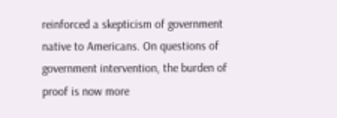reinforced a skepticism of government native to Americans. On questions of government intervention, the burden of proof is now more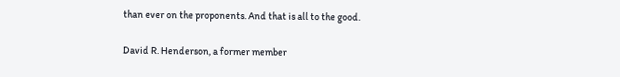than ever on the proponents. And that is all to the good.

David R. Henderson, a former member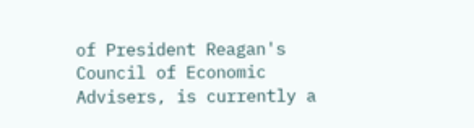of President Reagan's Council of Economic Advisers, is currently a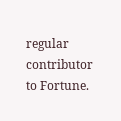regular contributor to Fortune.